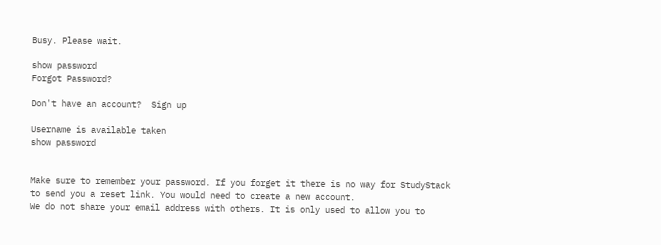Busy. Please wait.

show password
Forgot Password?

Don't have an account?  Sign up

Username is available taken
show password


Make sure to remember your password. If you forget it there is no way for StudyStack to send you a reset link. You would need to create a new account.
We do not share your email address with others. It is only used to allow you to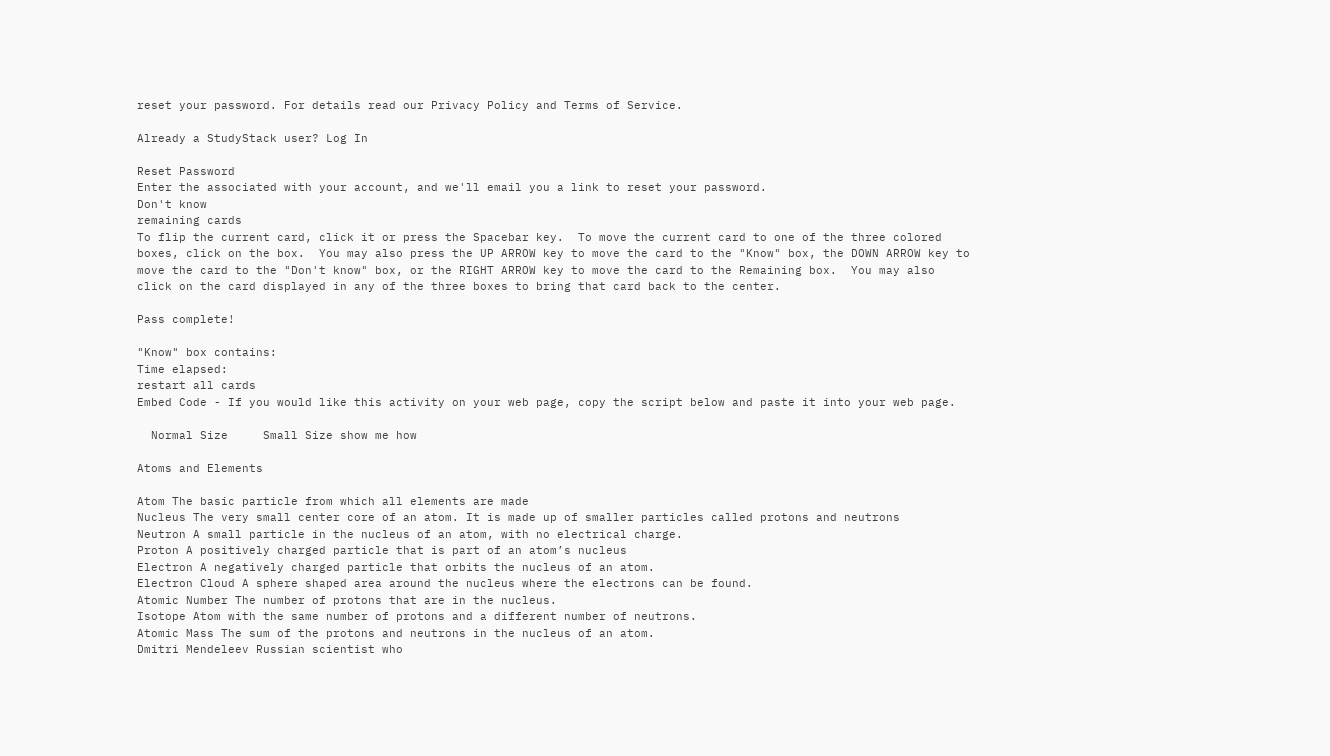reset your password. For details read our Privacy Policy and Terms of Service.

Already a StudyStack user? Log In

Reset Password
Enter the associated with your account, and we'll email you a link to reset your password.
Don't know
remaining cards
To flip the current card, click it or press the Spacebar key.  To move the current card to one of the three colored boxes, click on the box.  You may also press the UP ARROW key to move the card to the "Know" box, the DOWN ARROW key to move the card to the "Don't know" box, or the RIGHT ARROW key to move the card to the Remaining box.  You may also click on the card displayed in any of the three boxes to bring that card back to the center.

Pass complete!

"Know" box contains:
Time elapsed:
restart all cards
Embed Code - If you would like this activity on your web page, copy the script below and paste it into your web page.

  Normal Size     Small Size show me how

Atoms and Elements

Atom The basic particle from which all elements are made
Nucleus The very small center core of an atom. It is made up of smaller particles called protons and neutrons
Neutron A small particle in the nucleus of an atom, with no electrical charge.
Proton A positively charged particle that is part of an atom’s nucleus
Electron A negatively charged particle that orbits the nucleus of an atom.
Electron Cloud A sphere shaped area around the nucleus where the electrons can be found.
Atomic Number The number of protons that are in the nucleus.
Isotope Atom with the same number of protons and a different number of neutrons.
Atomic Mass The sum of the protons and neutrons in the nucleus of an atom.
Dmitri Mendeleev Russian scientist who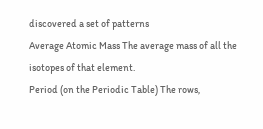discovered a set of patterns
Average Atomic Mass The average mass of all the isotopes of that element.
Period (on the Periodic Table) The rows,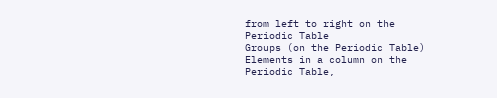from left to right on the Periodic Table
Groups (on the Periodic Table) Elements in a column on the Periodic Table,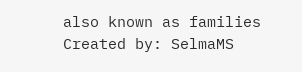also known as families
Created by: SelmaMS